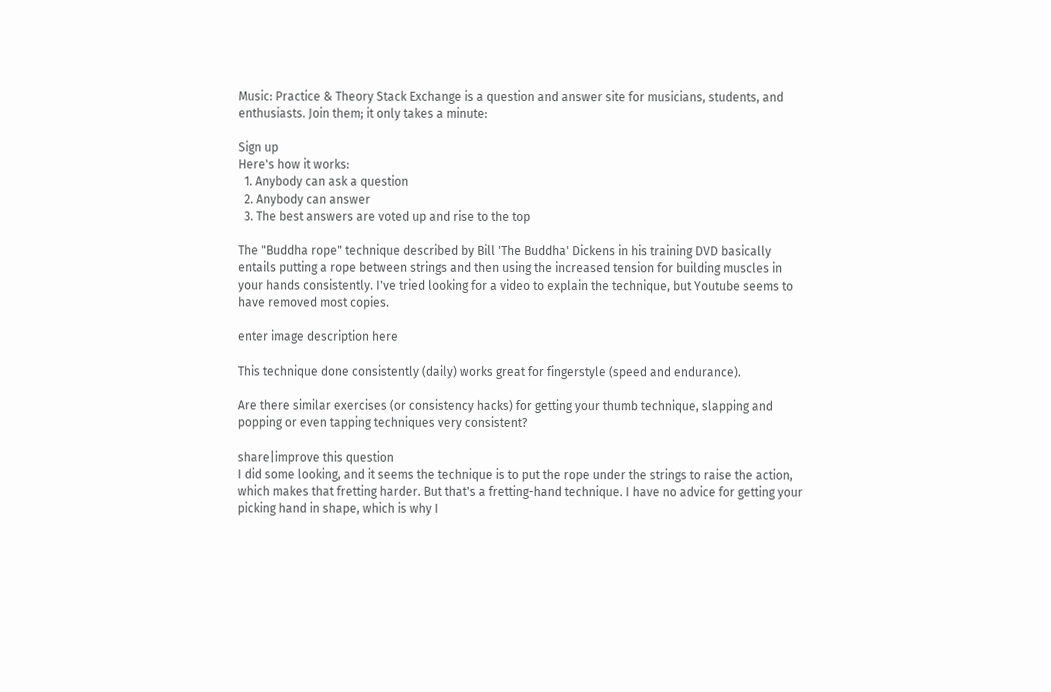Music: Practice & Theory Stack Exchange is a question and answer site for musicians, students, and enthusiasts. Join them; it only takes a minute:

Sign up
Here's how it works:
  1. Anybody can ask a question
  2. Anybody can answer
  3. The best answers are voted up and rise to the top

The "Buddha rope" technique described by Bill 'The Buddha' Dickens in his training DVD basically entails putting a rope between strings and then using the increased tension for building muscles in your hands consistently. I've tried looking for a video to explain the technique, but Youtube seems to have removed most copies.

enter image description here

This technique done consistently (daily) works great for fingerstyle (speed and endurance).

Are there similar exercises (or consistency hacks) for getting your thumb technique, slapping and popping or even tapping techniques very consistent?

share|improve this question
I did some looking, and it seems the technique is to put the rope under the strings to raise the action, which makes that fretting harder. But that's a fretting-hand technique. I have no advice for getting your picking hand in shape, which is why I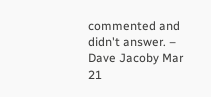commented and didn't answer. – Dave Jacoby Mar 21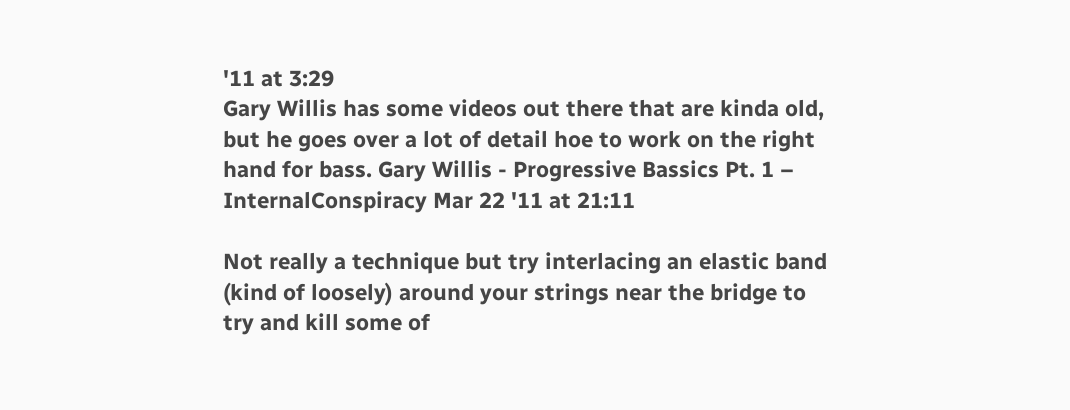'11 at 3:29
Gary Willis has some videos out there that are kinda old, but he goes over a lot of detail hoe to work on the right hand for bass. Gary Willis - Progressive Bassics Pt. 1 – InternalConspiracy Mar 22 '11 at 21:11

Not really a technique but try interlacing an elastic band (kind of loosely) around your strings near the bridge to try and kill some of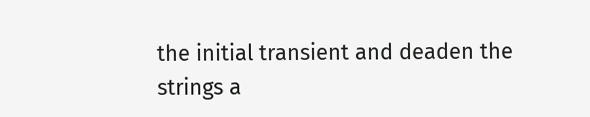the initial transient and deaden the strings a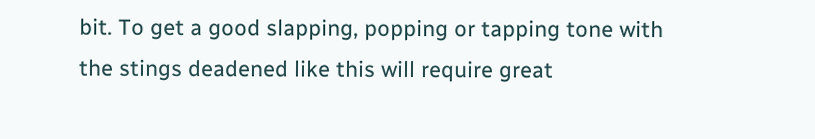bit. To get a good slapping, popping or tapping tone with the stings deadened like this will require great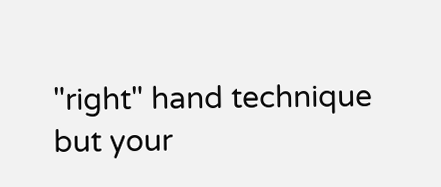"right" hand technique but your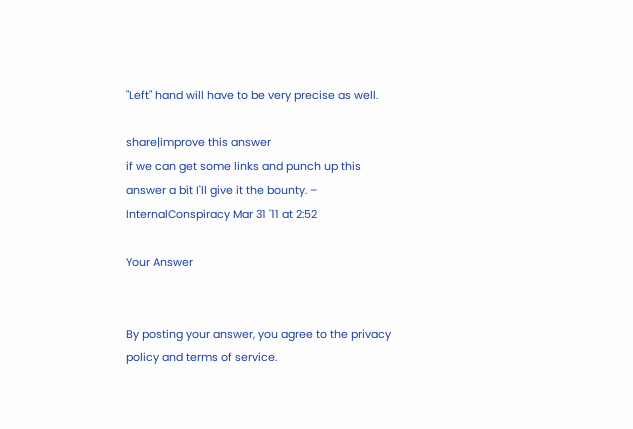"Left" hand will have to be very precise as well.

share|improve this answer
if we can get some links and punch up this answer a bit I'll give it the bounty. – InternalConspiracy Mar 31 '11 at 2:52

Your Answer


By posting your answer, you agree to the privacy policy and terms of service.